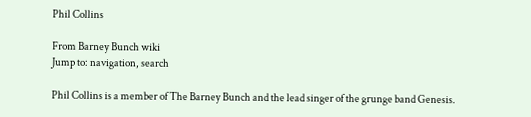Phil Collins

From Barney Bunch wiki
Jump to: navigation, search

Phil Collins is a member of The Barney Bunch and the lead singer of the grunge band Genesis.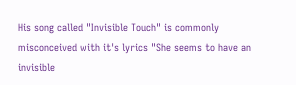His song called "Invisible Touch" is commonly misconceived with it's lyrics "She seems to have an invisible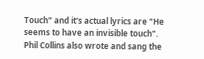Touch" and it's actual lyrics are "He seems to have an invisible touch". Phil Collins also wrote and sang the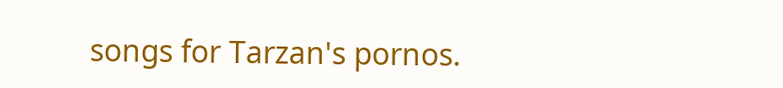songs for Tarzan's pornos.